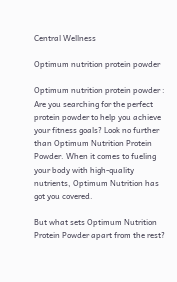Central Wellness

Optimum nutrition protein powder

Optimum nutrition protein powder : Are you searching for the perfect protein powder to help you achieve your fitness goals? Look no further than Optimum Nutrition Protein Powder. When it comes to fueling your body with high-quality nutrients, Optimum Nutrition has got you covered.

But what sets Optimum Nutrition Protein Powder apart from the rest?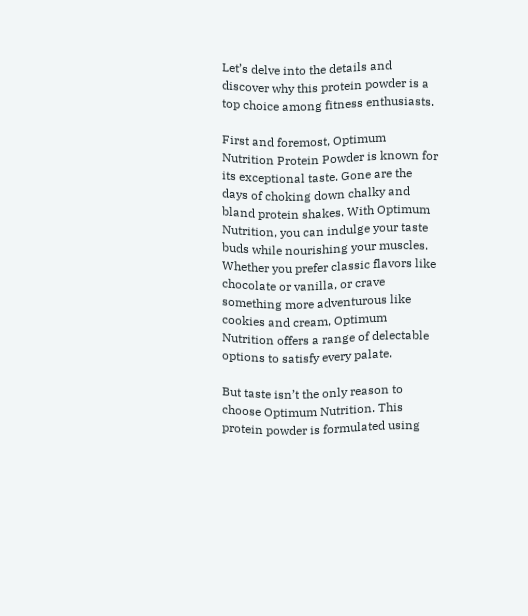Let’s delve into the details and discover why this protein powder is a top choice among fitness enthusiasts.

First and foremost, Optimum Nutrition Protein Powder is known for its exceptional taste. Gone are the days of choking down chalky and bland protein shakes. With Optimum Nutrition, you can indulge your taste buds while nourishing your muscles. Whether you prefer classic flavors like chocolate or vanilla, or crave something more adventurous like cookies and cream, Optimum Nutrition offers a range of delectable options to satisfy every palate.

But taste isn’t the only reason to choose Optimum Nutrition. This protein powder is formulated using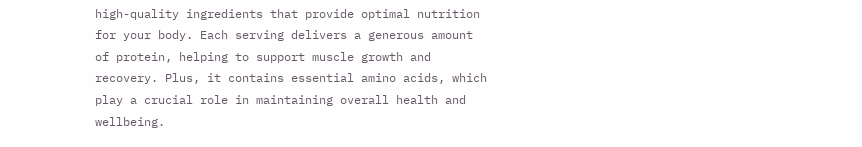high-quality ingredients that provide optimal nutrition for your body. Each serving delivers a generous amount of protein, helping to support muscle growth and recovery. Plus, it contains essential amino acids, which play a crucial role in maintaining overall health and wellbeing.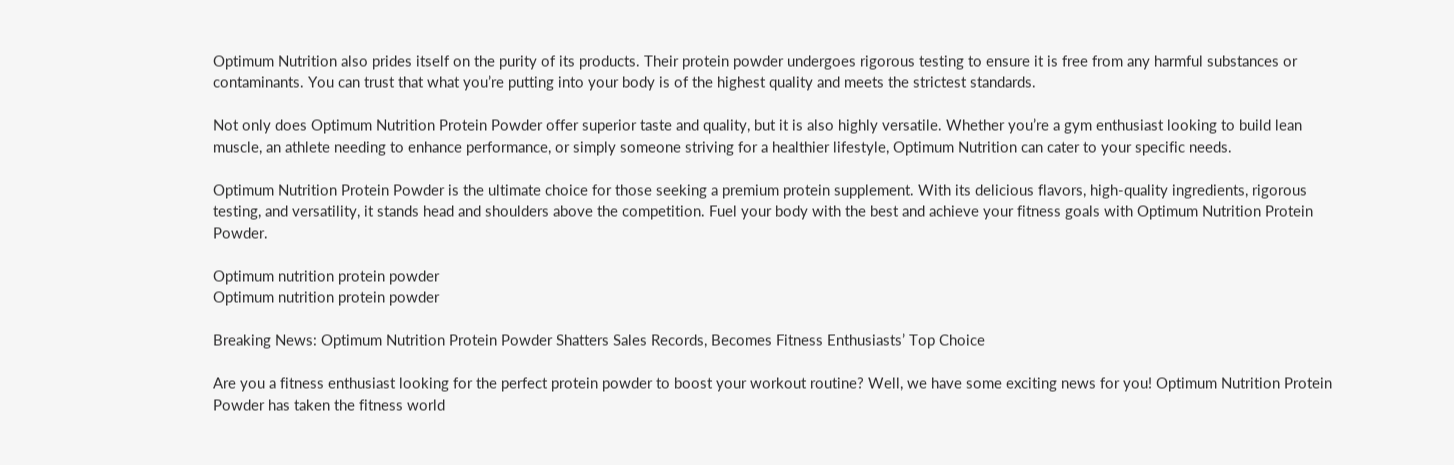Optimum Nutrition also prides itself on the purity of its products. Their protein powder undergoes rigorous testing to ensure it is free from any harmful substances or contaminants. You can trust that what you’re putting into your body is of the highest quality and meets the strictest standards.

Not only does Optimum Nutrition Protein Powder offer superior taste and quality, but it is also highly versatile. Whether you’re a gym enthusiast looking to build lean muscle, an athlete needing to enhance performance, or simply someone striving for a healthier lifestyle, Optimum Nutrition can cater to your specific needs.

Optimum Nutrition Protein Powder is the ultimate choice for those seeking a premium protein supplement. With its delicious flavors, high-quality ingredients, rigorous testing, and versatility, it stands head and shoulders above the competition. Fuel your body with the best and achieve your fitness goals with Optimum Nutrition Protein Powder.

Optimum nutrition protein powder
Optimum nutrition protein powder

Breaking News: Optimum Nutrition Protein Powder Shatters Sales Records, Becomes Fitness Enthusiasts’ Top Choice

Are you a fitness enthusiast looking for the perfect protein powder to boost your workout routine? Well, we have some exciting news for you! Optimum Nutrition Protein Powder has taken the fitness world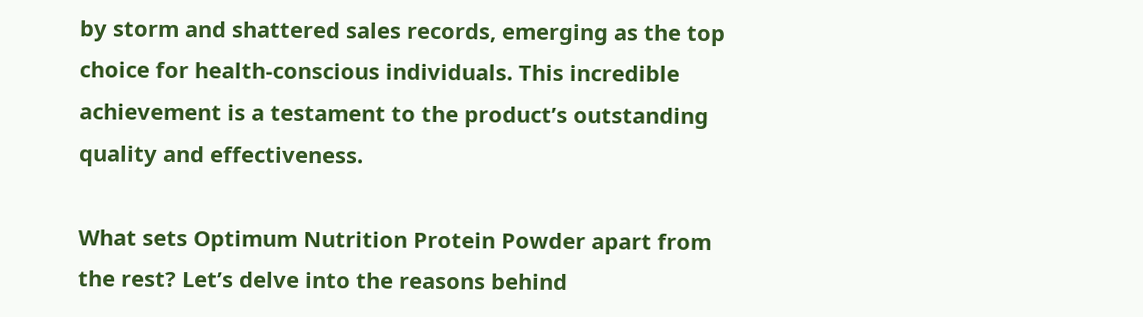by storm and shattered sales records, emerging as the top choice for health-conscious individuals. This incredible achievement is a testament to the product’s outstanding quality and effectiveness.

What sets Optimum Nutrition Protein Powder apart from the rest? Let’s delve into the reasons behind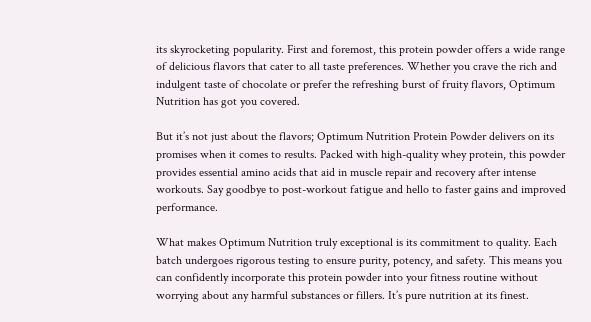its skyrocketing popularity. First and foremost, this protein powder offers a wide range of delicious flavors that cater to all taste preferences. Whether you crave the rich and indulgent taste of chocolate or prefer the refreshing burst of fruity flavors, Optimum Nutrition has got you covered.

But it’s not just about the flavors; Optimum Nutrition Protein Powder delivers on its promises when it comes to results. Packed with high-quality whey protein, this powder provides essential amino acids that aid in muscle repair and recovery after intense workouts. Say goodbye to post-workout fatigue and hello to faster gains and improved performance.

What makes Optimum Nutrition truly exceptional is its commitment to quality. Each batch undergoes rigorous testing to ensure purity, potency, and safety. This means you can confidently incorporate this protein powder into your fitness routine without worrying about any harmful substances or fillers. It’s pure nutrition at its finest.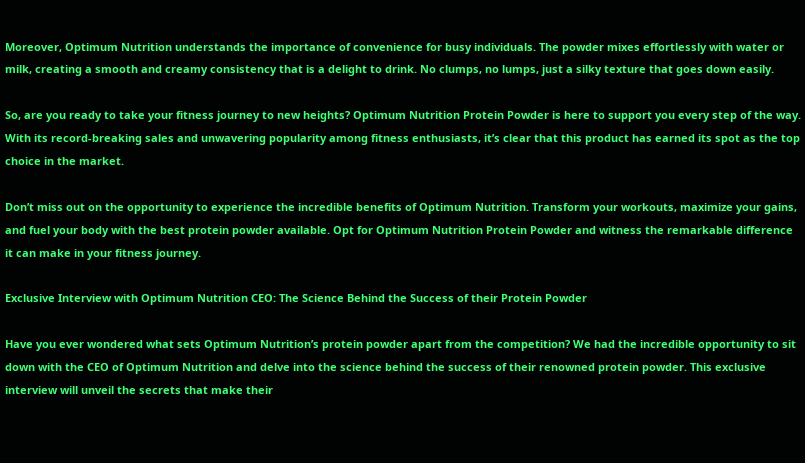Moreover, Optimum Nutrition understands the importance of convenience for busy individuals. The powder mixes effortlessly with water or milk, creating a smooth and creamy consistency that is a delight to drink. No clumps, no lumps, just a silky texture that goes down easily.

So, are you ready to take your fitness journey to new heights? Optimum Nutrition Protein Powder is here to support you every step of the way. With its record-breaking sales and unwavering popularity among fitness enthusiasts, it’s clear that this product has earned its spot as the top choice in the market.

Don’t miss out on the opportunity to experience the incredible benefits of Optimum Nutrition. Transform your workouts, maximize your gains, and fuel your body with the best protein powder available. Opt for Optimum Nutrition Protein Powder and witness the remarkable difference it can make in your fitness journey.

Exclusive Interview with Optimum Nutrition CEO: The Science Behind the Success of their Protein Powder

Have you ever wondered what sets Optimum Nutrition’s protein powder apart from the competition? We had the incredible opportunity to sit down with the CEO of Optimum Nutrition and delve into the science behind the success of their renowned protein powder. This exclusive interview will unveil the secrets that make their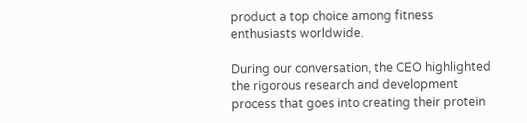product a top choice among fitness enthusiasts worldwide.

During our conversation, the CEO highlighted the rigorous research and development process that goes into creating their protein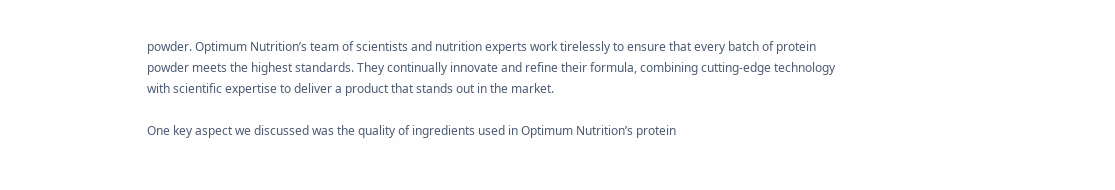powder. Optimum Nutrition’s team of scientists and nutrition experts work tirelessly to ensure that every batch of protein powder meets the highest standards. They continually innovate and refine their formula, combining cutting-edge technology with scientific expertise to deliver a product that stands out in the market.

One key aspect we discussed was the quality of ingredients used in Optimum Nutrition’s protein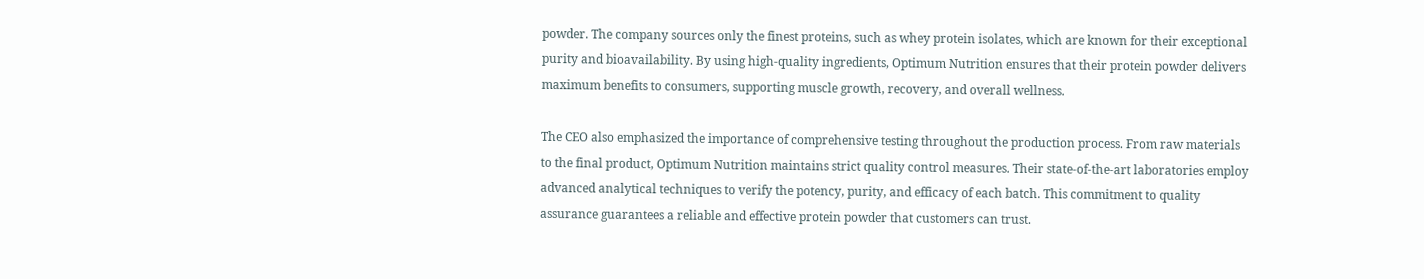powder. The company sources only the finest proteins, such as whey protein isolates, which are known for their exceptional purity and bioavailability. By using high-quality ingredients, Optimum Nutrition ensures that their protein powder delivers maximum benefits to consumers, supporting muscle growth, recovery, and overall wellness.

The CEO also emphasized the importance of comprehensive testing throughout the production process. From raw materials to the final product, Optimum Nutrition maintains strict quality control measures. Their state-of-the-art laboratories employ advanced analytical techniques to verify the potency, purity, and efficacy of each batch. This commitment to quality assurance guarantees a reliable and effective protein powder that customers can trust.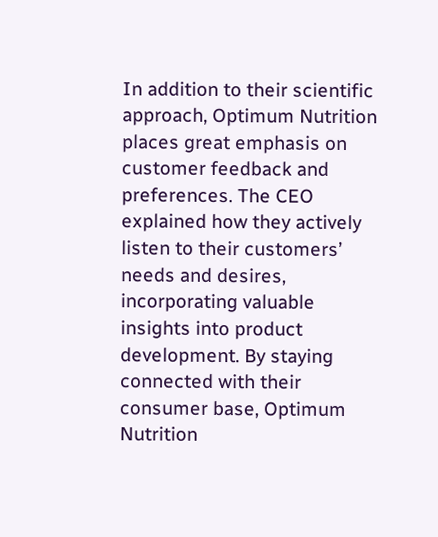In addition to their scientific approach, Optimum Nutrition places great emphasis on customer feedback and preferences. The CEO explained how they actively listen to their customers’ needs and desires, incorporating valuable insights into product development. By staying connected with their consumer base, Optimum Nutrition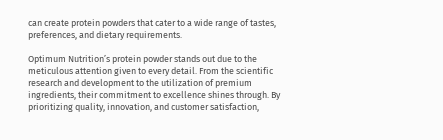can create protein powders that cater to a wide range of tastes, preferences, and dietary requirements.

Optimum Nutrition’s protein powder stands out due to the meticulous attention given to every detail. From the scientific research and development to the utilization of premium ingredients, their commitment to excellence shines through. By prioritizing quality, innovation, and customer satisfaction,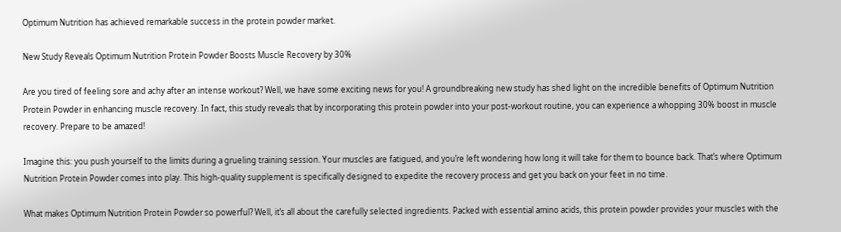Optimum Nutrition has achieved remarkable success in the protein powder market.

New Study Reveals Optimum Nutrition Protein Powder Boosts Muscle Recovery by 30%

Are you tired of feeling sore and achy after an intense workout? Well, we have some exciting news for you! A groundbreaking new study has shed light on the incredible benefits of Optimum Nutrition Protein Powder in enhancing muscle recovery. In fact, this study reveals that by incorporating this protein powder into your post-workout routine, you can experience a whopping 30% boost in muscle recovery. Prepare to be amazed!

Imagine this: you push yourself to the limits during a grueling training session. Your muscles are fatigued, and you’re left wondering how long it will take for them to bounce back. That’s where Optimum Nutrition Protein Powder comes into play. This high-quality supplement is specifically designed to expedite the recovery process and get you back on your feet in no time.

What makes Optimum Nutrition Protein Powder so powerful? Well, it’s all about the carefully selected ingredients. Packed with essential amino acids, this protein powder provides your muscles with the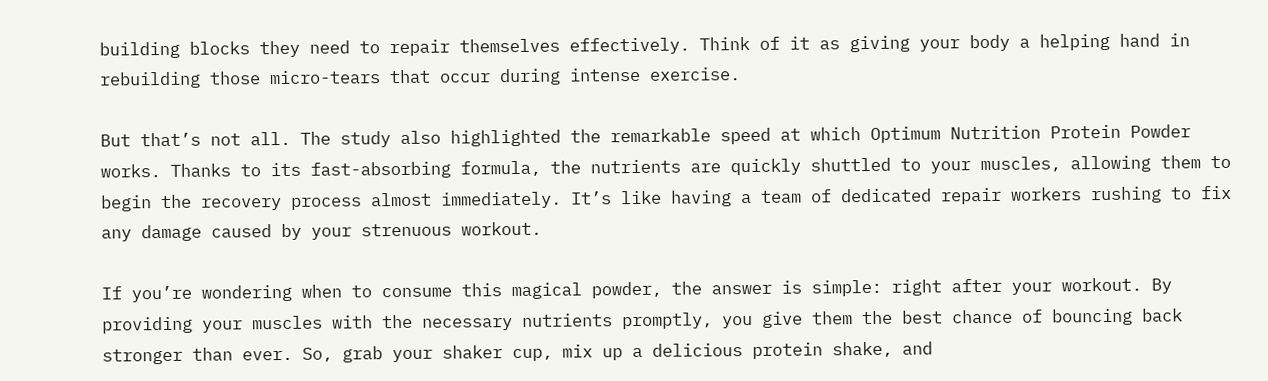building blocks they need to repair themselves effectively. Think of it as giving your body a helping hand in rebuilding those micro-tears that occur during intense exercise.

But that’s not all. The study also highlighted the remarkable speed at which Optimum Nutrition Protein Powder works. Thanks to its fast-absorbing formula, the nutrients are quickly shuttled to your muscles, allowing them to begin the recovery process almost immediately. It’s like having a team of dedicated repair workers rushing to fix any damage caused by your strenuous workout.

If you’re wondering when to consume this magical powder, the answer is simple: right after your workout. By providing your muscles with the necessary nutrients promptly, you give them the best chance of bouncing back stronger than ever. So, grab your shaker cup, mix up a delicious protein shake, and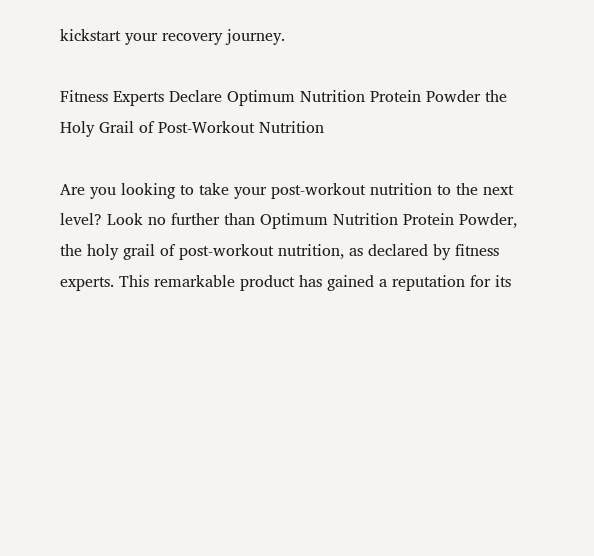kickstart your recovery journey.

Fitness Experts Declare Optimum Nutrition Protein Powder the Holy Grail of Post-Workout Nutrition

Are you looking to take your post-workout nutrition to the next level? Look no further than Optimum Nutrition Protein Powder, the holy grail of post-workout nutrition, as declared by fitness experts. This remarkable product has gained a reputation for its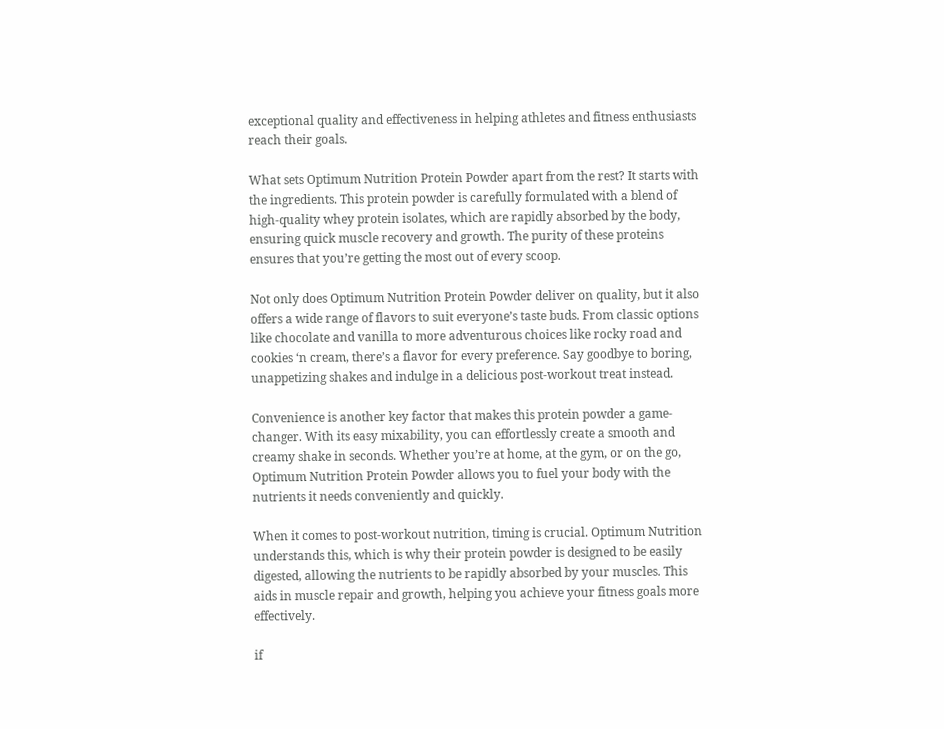exceptional quality and effectiveness in helping athletes and fitness enthusiasts reach their goals.

What sets Optimum Nutrition Protein Powder apart from the rest? It starts with the ingredients. This protein powder is carefully formulated with a blend of high-quality whey protein isolates, which are rapidly absorbed by the body, ensuring quick muscle recovery and growth. The purity of these proteins ensures that you’re getting the most out of every scoop.

Not only does Optimum Nutrition Protein Powder deliver on quality, but it also offers a wide range of flavors to suit everyone’s taste buds. From classic options like chocolate and vanilla to more adventurous choices like rocky road and cookies ‘n cream, there’s a flavor for every preference. Say goodbye to boring, unappetizing shakes and indulge in a delicious post-workout treat instead.

Convenience is another key factor that makes this protein powder a game-changer. With its easy mixability, you can effortlessly create a smooth and creamy shake in seconds. Whether you’re at home, at the gym, or on the go, Optimum Nutrition Protein Powder allows you to fuel your body with the nutrients it needs conveniently and quickly.

When it comes to post-workout nutrition, timing is crucial. Optimum Nutrition understands this, which is why their protein powder is designed to be easily digested, allowing the nutrients to be rapidly absorbed by your muscles. This aids in muscle repair and growth, helping you achieve your fitness goals more effectively.

if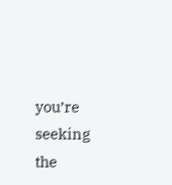you’re seeking the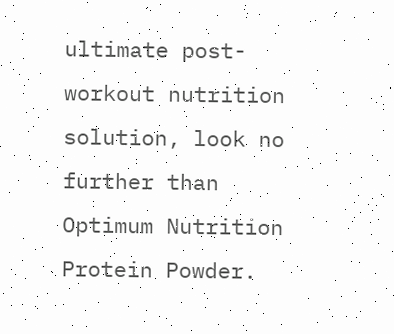ultimate post-workout nutrition solution, look no further than Optimum Nutrition Protein Powder.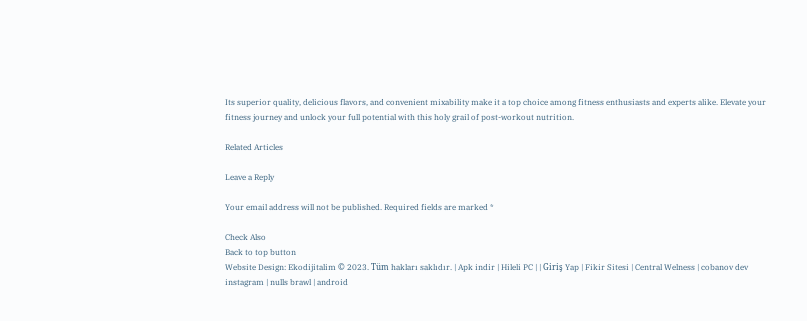Its superior quality, delicious flavors, and convenient mixability make it a top choice among fitness enthusiasts and experts alike. Elevate your fitness journey and unlock your full potential with this holy grail of post-workout nutrition.

Related Articles

Leave a Reply

Your email address will not be published. Required fields are marked *

Check Also
Back to top button
Website Design: Ekodijitalim © 2023. Tüm hakları saklıdır. | Apk indir | Hileli PC | | Giriş Yap | Fikir Sitesi | Central Welness | cobanov dev instagram | nulls brawl | android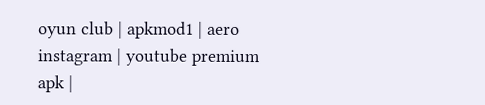oyun club | apkmod1 | aero instagram | youtube premium apk |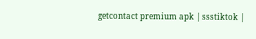getcontact premium apk | ssstiktok |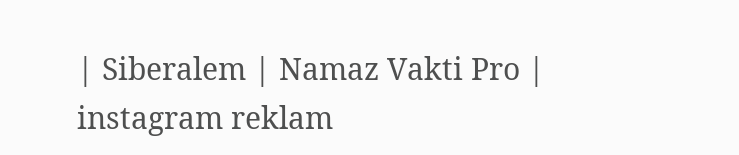| Siberalem | Namaz Vakti Pro | instagram reklam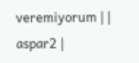veremiyorum | | aspar2 |